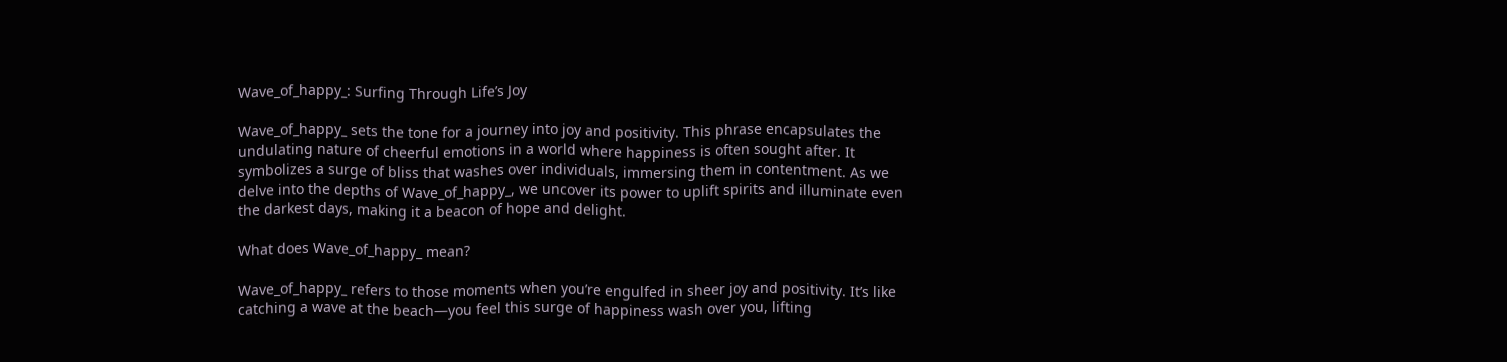Wave_of_happy_: Surfing Through Life’s Joy

Wave_of_happy_ sets the tone for a journey into joy and positivity. This phrase encapsulates the undulating nature of cheerful emotions in a world where happiness is often sought after. It symbolizes a surge of bliss that washes over individuals, immersing them in contentment. As we delve into the depths of Wave_of_happy_, we uncover its power to uplift spirits and illuminate even the darkest days, making it a beacon of hope and delight.

What does Wave_of_happy_ mean?

Wave_of_happy_ refers to those moments when you’re engulfed in sheer joy and positivity. It’s like catching a wave at the beach—you feel this surge of happiness wash over you, lifting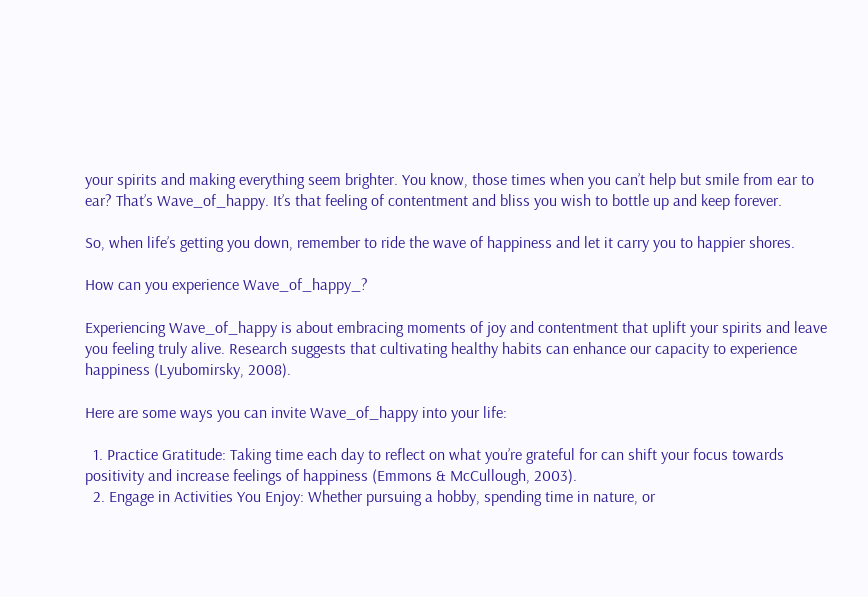your spirits and making everything seem brighter. You know, those times when you can’t help but smile from ear to ear? That’s Wave_of_happy. It’s that feeling of contentment and bliss you wish to bottle up and keep forever.

So, when life’s getting you down, remember to ride the wave of happiness and let it carry you to happier shores.

How can you experience Wave_of_happy_?

Experiencing Wave_of_happy is about embracing moments of joy and contentment that uplift your spirits and leave you feeling truly alive. Research suggests that cultivating healthy habits can enhance our capacity to experience happiness (Lyubomirsky, 2008).

Here are some ways you can invite Wave_of_happy into your life:

  1. Practice Gratitude: Taking time each day to reflect on what you’re grateful for can shift your focus towards positivity and increase feelings of happiness (Emmons & McCullough, 2003).
  2. Engage in Activities You Enjoy: Whether pursuing a hobby, spending time in nature, or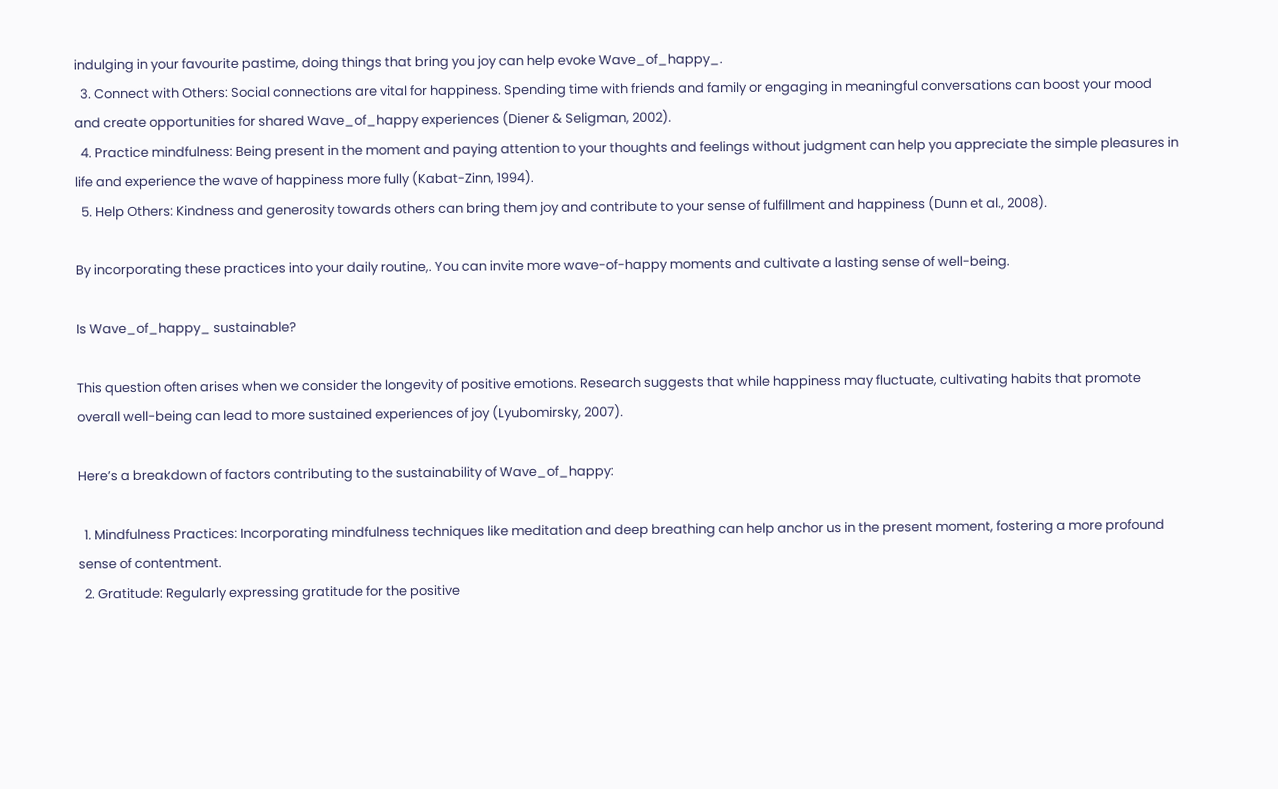indulging in your favourite pastime, doing things that bring you joy can help evoke Wave_of_happy_.
  3. Connect with Others: Social connections are vital for happiness. Spending time with friends and family or engaging in meaningful conversations can boost your mood and create opportunities for shared Wave_of_happy experiences (Diener & Seligman, 2002).
  4. Practice mindfulness: Being present in the moment and paying attention to your thoughts and feelings without judgment can help you appreciate the simple pleasures in life and experience the wave of happiness more fully (Kabat-Zinn, 1994).
  5. Help Others: Kindness and generosity towards others can bring them joy and contribute to your sense of fulfillment and happiness (Dunn et al., 2008).

By incorporating these practices into your daily routine,. You can invite more wave-of-happy moments and cultivate a lasting sense of well-being.

Is Wave_of_happy_ sustainable?

This question often arises when we consider the longevity of positive emotions. Research suggests that while happiness may fluctuate, cultivating habits that promote overall well-being can lead to more sustained experiences of joy (Lyubomirsky, 2007).

Here’s a breakdown of factors contributing to the sustainability of Wave_of_happy:

  1. Mindfulness Practices: Incorporating mindfulness techniques like meditation and deep breathing can help anchor us in the present moment, fostering a more profound sense of contentment.
  2. Gratitude: Regularly expressing gratitude for the positive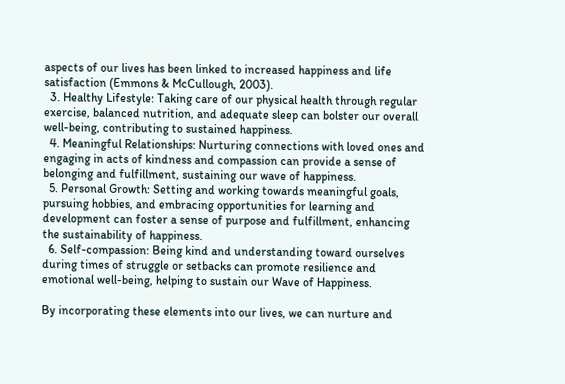aspects of our lives has been linked to increased happiness and life satisfaction (Emmons & McCullough, 2003).
  3. Healthy Lifestyle: Taking care of our physical health through regular exercise, balanced nutrition, and adequate sleep can bolster our overall well-being, contributing to sustained happiness.
  4. Meaningful Relationships: Nurturing connections with loved ones and engaging in acts of kindness and compassion can provide a sense of belonging and fulfillment, sustaining our wave of happiness.
  5. Personal Growth: Setting and working towards meaningful goals, pursuing hobbies, and embracing opportunities for learning and development can foster a sense of purpose and fulfillment, enhancing the sustainability of happiness.
  6. Self-compassion: Being kind and understanding toward ourselves during times of struggle or setbacks can promote resilience and emotional well-being, helping to sustain our Wave of Happiness.

By incorporating these elements into our lives, we can nurture and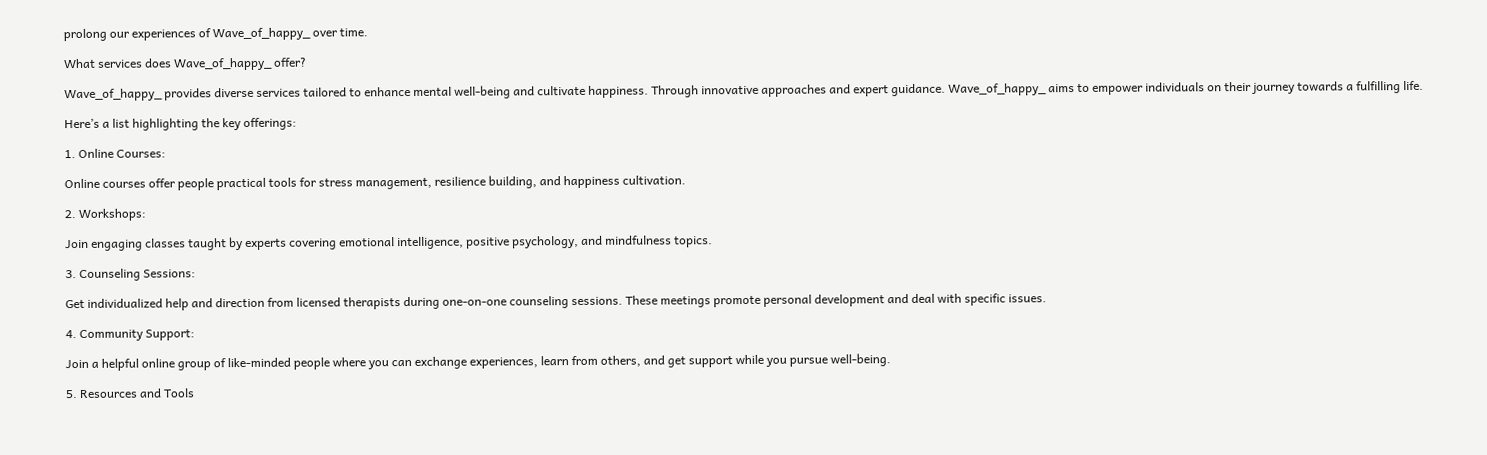prolong our experiences of Wave_of_happy_ over time.

What services does Wave_of_happy_ offer?

Wave_of_happy_ provides diverse services tailored to enhance mental well-being and cultivate happiness. Through innovative approaches and expert guidance. Wave_of_happy_ aims to empower individuals on their journey towards a fulfilling life.

Here’s a list highlighting the key offerings:

1. Online Courses:

Online courses offer people practical tools for stress management, resilience building, and happiness cultivation.

2. Workshops:

Join engaging classes taught by experts covering emotional intelligence, positive psychology, and mindfulness topics.

3. Counseling Sessions:

Get individualized help and direction from licensed therapists during one-on-one counseling sessions. These meetings promote personal development and deal with specific issues.

4. Community Support:

Join a helpful online group of like-minded people where you can exchange experiences, learn from others, and get support while you pursue well-being.

5. Resources and Tools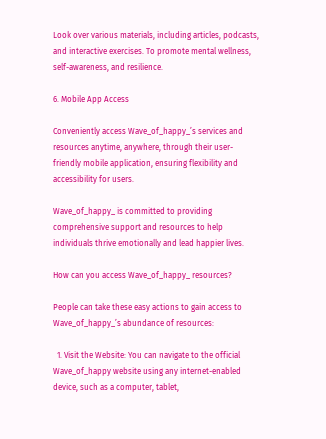Look over various materials, including articles, podcasts, and interactive exercises. To promote mental wellness, self-awareness, and resilience.

6. Mobile App Access

Conveniently access Wave_of_happy_’s services and resources anytime, anywhere, through their user-friendly mobile application, ensuring flexibility and accessibility for users.

Wave_of_happy_ is committed to providing comprehensive support and resources to help individuals thrive emotionally and lead happier lives.

How can you access Wave_of_happy_ resources?

People can take these easy actions to gain access to Wave_of_happy_’s abundance of resources:

  1. Visit the Website: You can navigate to the official Wave_of_happy website using any internet-enabled device, such as a computer, tablet,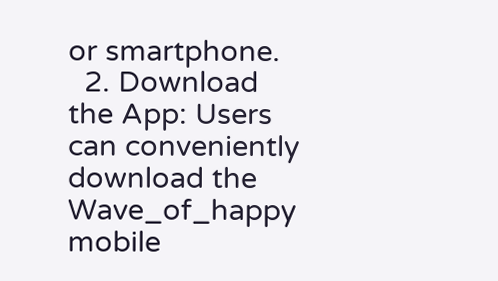or smartphone.
  2. Download the App: Users can conveniently download the Wave_of_happy mobile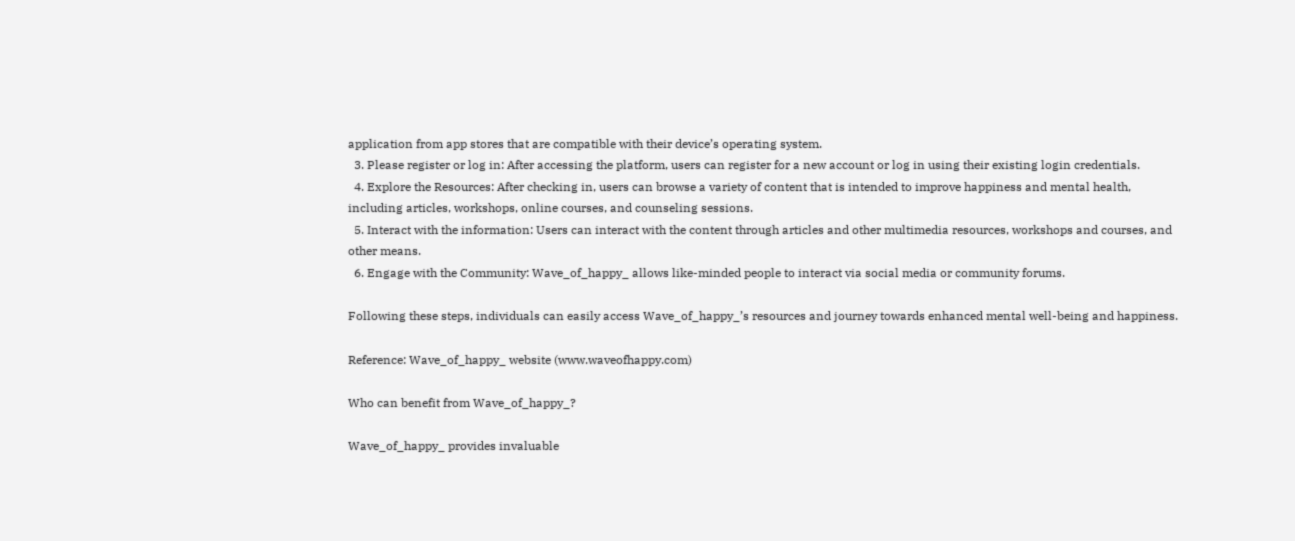application from app stores that are compatible with their device’s operating system.
  3. Please register or log in: After accessing the platform, users can register for a new account or log in using their existing login credentials.
  4. Explore the Resources: After checking in, users can browse a variety of content that is intended to improve happiness and mental health, including articles, workshops, online courses, and counseling sessions.
  5. Interact with the information: Users can interact with the content through articles and other multimedia resources, workshops and courses, and other means.
  6. Engage with the Community: Wave_of_happy_ allows like-minded people to interact via social media or community forums.

Following these steps, individuals can easily access Wave_of_happy_’s resources and journey towards enhanced mental well-being and happiness.

Reference: Wave_of_happy_ website (www.waveofhappy.com)

Who can benefit from Wave_of_happy_?

Wave_of_happy_ provides invaluable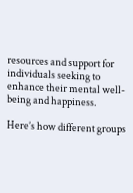resources and support for individuals seeking to enhance their mental well-being and happiness.

Here’s how different groups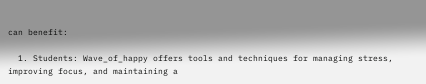can benefit:

  1. Students: Wave_of_happy offers tools and techniques for managing stress, improving focus, and maintaining a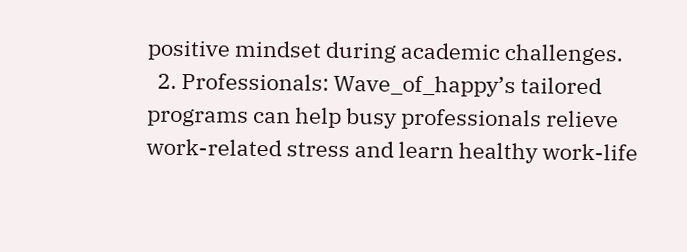positive mindset during academic challenges.
  2. Professionals: Wave_of_happy’s tailored programs can help busy professionals relieve work-related stress and learn healthy work-life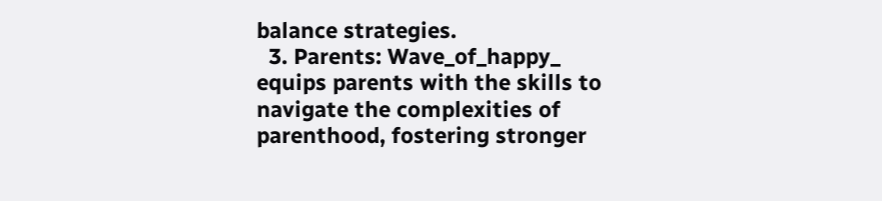balance strategies.
  3. Parents: Wave_of_happy_ equips parents with the skills to navigate the complexities of parenthood, fostering stronger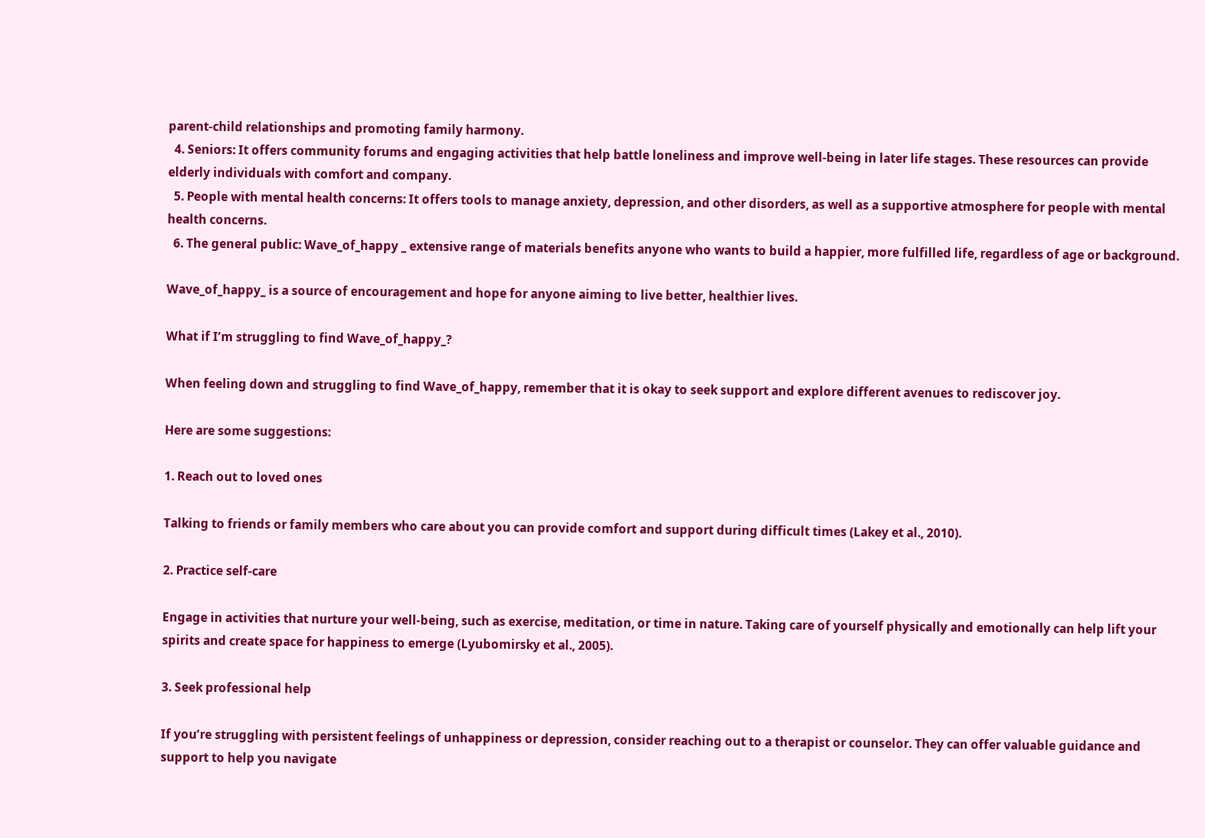parent-child relationships and promoting family harmony.
  4. Seniors: It offers community forums and engaging activities that help battle loneliness and improve well-being in later life stages. These resources can provide elderly individuals with comfort and company.
  5. People with mental health concerns: It offers tools to manage anxiety, depression, and other disorders, as well as a supportive atmosphere for people with mental health concerns.
  6. The general public: Wave_of_happy _ extensive range of materials benefits anyone who wants to build a happier, more fulfilled life, regardless of age or background.

Wave_of_happy_ is a source of encouragement and hope for anyone aiming to live better, healthier lives.

What if I’m struggling to find Wave_of_happy_?

When feeling down and struggling to find Wave_of_happy, remember that it is okay to seek support and explore different avenues to rediscover joy.

Here are some suggestions:

1. Reach out to loved ones

Talking to friends or family members who care about you can provide comfort and support during difficult times (Lakey et al., 2010).

2. Practice self-care

Engage in activities that nurture your well-being, such as exercise, meditation, or time in nature. Taking care of yourself physically and emotionally can help lift your spirits and create space for happiness to emerge (Lyubomirsky et al., 2005).

3. Seek professional help

If you’re struggling with persistent feelings of unhappiness or depression, consider reaching out to a therapist or counselor. They can offer valuable guidance and support to help you navigate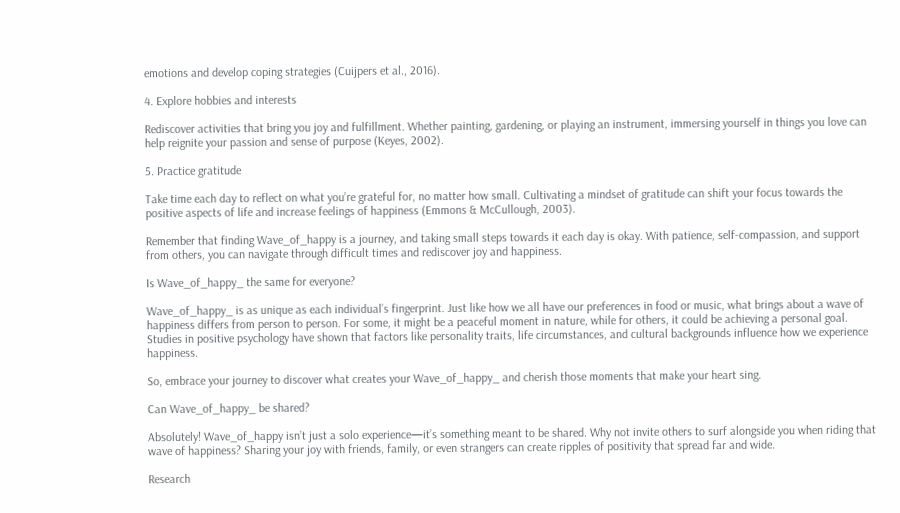emotions and develop coping strategies (Cuijpers et al., 2016).

4. Explore hobbies and interests

Rediscover activities that bring you joy and fulfillment. Whether painting, gardening, or playing an instrument, immersing yourself in things you love can help reignite your passion and sense of purpose (Keyes, 2002).

5. Practice gratitude

Take time each day to reflect on what you’re grateful for, no matter how small. Cultivating a mindset of gratitude can shift your focus towards the positive aspects of life and increase feelings of happiness (Emmons & McCullough, 2003).

Remember that finding Wave_of_happy is a journey, and taking small steps towards it each day is okay. With patience, self-compassion, and support from others, you can navigate through difficult times and rediscover joy and happiness.

Is Wave_of_happy_ the same for everyone?

Wave_of_happy_ is as unique as each individual’s fingerprint. Just like how we all have our preferences in food or music, what brings about a wave of happiness differs from person to person. For some, it might be a peaceful moment in nature, while for others, it could be achieving a personal goal. Studies in positive psychology have shown that factors like personality traits, life circumstances, and cultural backgrounds influence how we experience happiness.

So, embrace your journey to discover what creates your Wave_of_happy_ and cherish those moments that make your heart sing.

Can Wave_of_happy_ be shared?

Absolutely! Wave_of_happy isn’t just a solo experience—it’s something meant to be shared. Why not invite others to surf alongside you when riding that wave of happiness? Sharing your joy with friends, family, or even strangers can create ripples of positivity that spread far and wide.

Research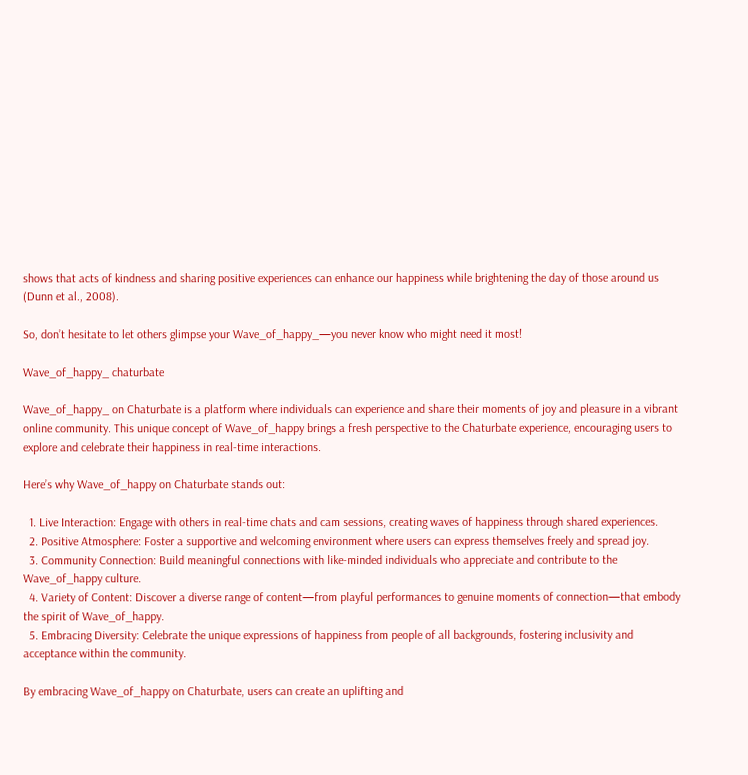shows that acts of kindness and sharing positive experiences can enhance our happiness while brightening the day of those around us (Dunn et al., 2008).

So, don’t hesitate to let others glimpse your Wave_of_happy_—you never know who might need it most!

Wave_of_happy_ chaturbate

Wave_of_happy_ on Chaturbate is a platform where individuals can experience and share their moments of joy and pleasure in a vibrant online community. This unique concept of Wave_of_happy brings a fresh perspective to the Chaturbate experience, encouraging users to explore and celebrate their happiness in real-time interactions.

Here’s why Wave_of_happy on Chaturbate stands out:

  1. Live Interaction: Engage with others in real-time chats and cam sessions, creating waves of happiness through shared experiences.
  2. Positive Atmosphere: Foster a supportive and welcoming environment where users can express themselves freely and spread joy.
  3. Community Connection: Build meaningful connections with like-minded individuals who appreciate and contribute to the Wave_of_happy culture.
  4. Variety of Content: Discover a diverse range of content—from playful performances to genuine moments of connection—that embody the spirit of Wave_of_happy.
  5. Embracing Diversity: Celebrate the unique expressions of happiness from people of all backgrounds, fostering inclusivity and acceptance within the community.

By embracing Wave_of_happy on Chaturbate, users can create an uplifting and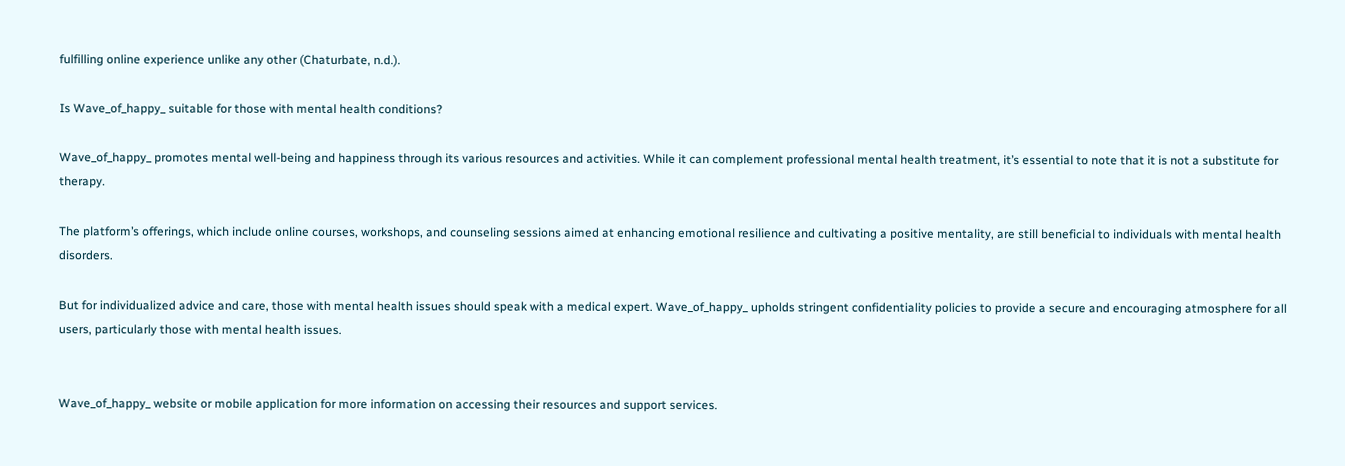fulfilling online experience unlike any other (Chaturbate, n.d.).

Is Wave_of_happy_ suitable for those with mental health conditions?

Wave_of_happy_ promotes mental well-being and happiness through its various resources and activities. While it can complement professional mental health treatment, it’s essential to note that it is not a substitute for therapy.

The platform’s offerings, which include online courses, workshops, and counseling sessions aimed at enhancing emotional resilience and cultivating a positive mentality, are still beneficial to individuals with mental health disorders.

But for individualized advice and care, those with mental health issues should speak with a medical expert. Wave_of_happy_ upholds stringent confidentiality policies to provide a secure and encouraging atmosphere for all users, particularly those with mental health issues.


Wave_of_happy_ website or mobile application for more information on accessing their resources and support services.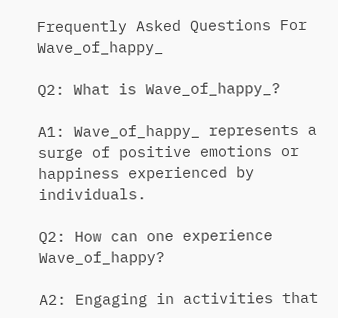Frequently Asked Questions For Wave_of_happy_

Q2: What is Wave_of_happy_?

A1: Wave_of_happy_ represents a surge of positive emotions or happiness experienced by individuals.

Q2: How can one experience Wave_of_happy?

A2: Engaging in activities that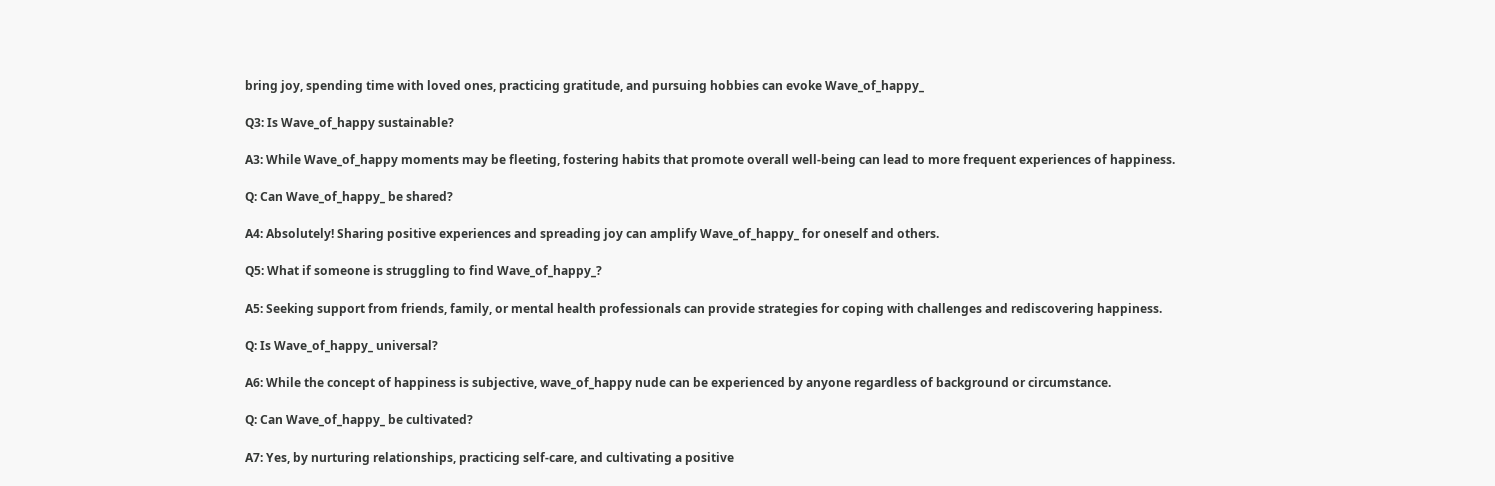bring joy, spending time with loved ones, practicing gratitude, and pursuing hobbies can evoke Wave_of_happy_

Q3: Is Wave_of_happy sustainable?

A3: While Wave_of_happy moments may be fleeting, fostering habits that promote overall well-being can lead to more frequent experiences of happiness.

Q: Can Wave_of_happy_ be shared?

A4: Absolutely! Sharing positive experiences and spreading joy can amplify Wave_of_happy_ for oneself and others.

Q5: What if someone is struggling to find Wave_of_happy_?

A5: Seeking support from friends, family, or mental health professionals can provide strategies for coping with challenges and rediscovering happiness.

Q: Is Wave_of_happy_ universal?

A6: While the concept of happiness is subjective, wave_of_happy nude can be experienced by anyone regardless of background or circumstance.

Q: Can Wave_of_happy_ be cultivated?

A7: Yes, by nurturing relationships, practicing self-care, and cultivating a positive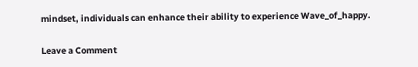mindset, individuals can enhance their ability to experience Wave_of_happy.

Leave a Comment